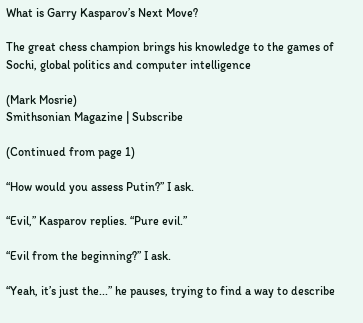What is Garry Kasparov’s Next Move?

The great chess champion brings his knowledge to the games of Sochi, global politics and computer intelligence

(Mark Mosrie)
Smithsonian Magazine | Subscribe

(Continued from page 1)

“How would you assess Putin?” I ask.

“Evil,” Kasparov replies. “Pure evil.”

“Evil from the beginning?” I ask.

“Yeah, it’s just the...” he pauses, trying to find a way to describe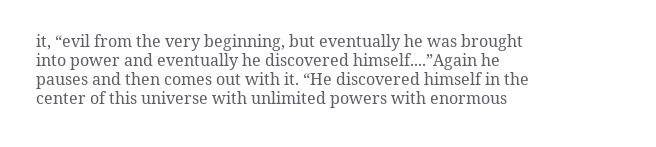it, “evil from the very beginning, but eventually he was brought into power and eventually he discovered himself....”Again he pauses and then comes out with it. “He discovered himself in the center of this universe with unlimited powers with enormous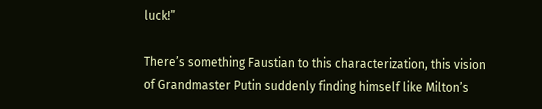luck!”

There’s something Faustian to this characterization, this vision of Grandmaster Putin suddenly finding himself like Milton’s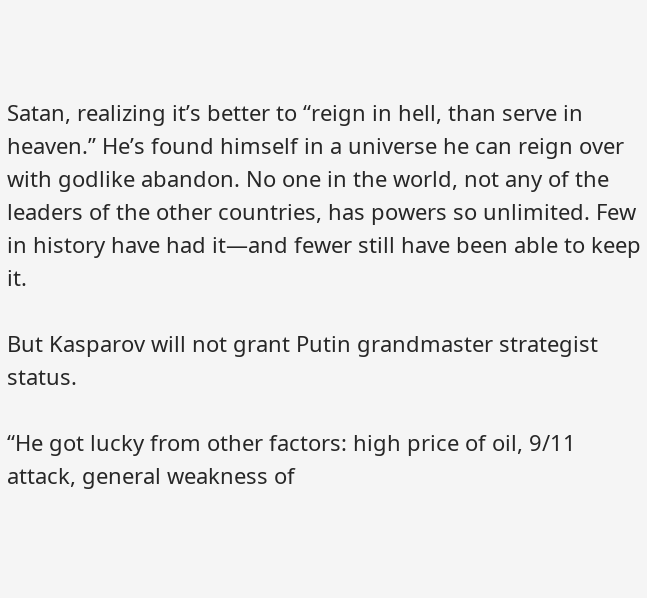Satan, realizing it’s better to “reign in hell, than serve in heaven.” He’s found himself in a universe he can reign over with godlike abandon. No one in the world, not any of the leaders of the other countries, has powers so unlimited. Few in history have had it—and fewer still have been able to keep it.

But Kasparov will not grant Putin grandmaster strategist status.

“He got lucky from other factors: high price of oil, 9/11 attack, general weakness of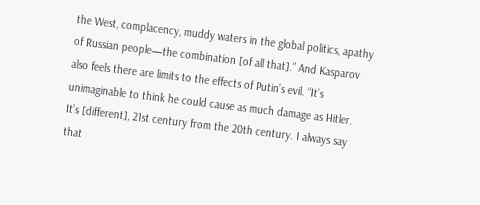the West, complacency, muddy waters in the global politics, apathy of Russian people—the combination [of all that].” And Kasparov also feels there are limits to the effects of Putin’s evil. “It’s unimaginable to think he could cause as much damage as Hitler. It’s [different], 21st century from the 20th century. I always say that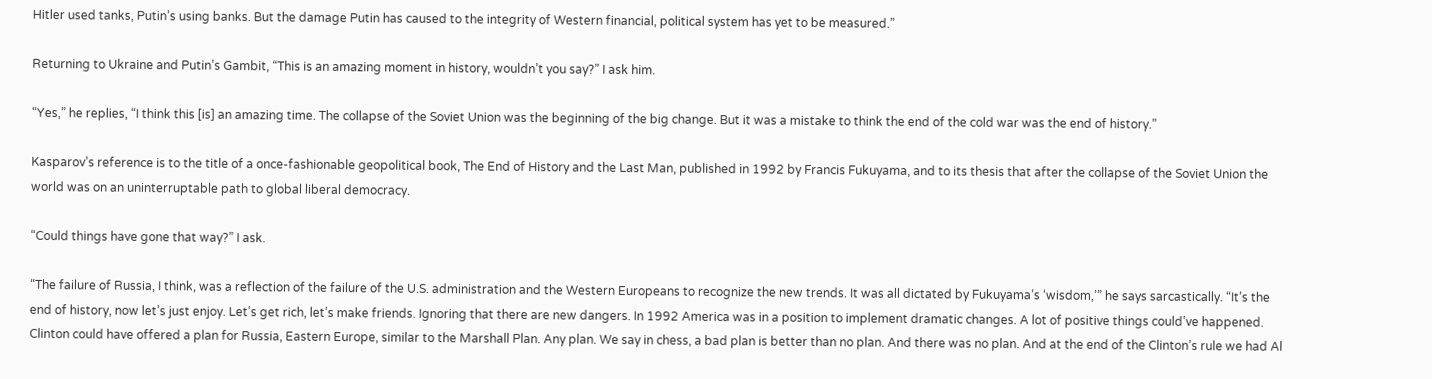Hitler used tanks, Putin’s using banks. But the damage Putin has caused to the integrity of Western financial, political system has yet to be measured.”

Returning to Ukraine and Putin’s Gambit, “This is an amazing moment in history, wouldn’t you say?” I ask him.

“Yes,” he replies, “I think this [is] an amazing time. The collapse of the Soviet Union was the beginning of the big change. But it was a mistake to think the end of the cold war was the end of history.”

Kasparov’s reference is to the title of a once-fashionable geopolitical book, The End of History and the Last Man, published in 1992 by Francis Fukuyama, and to its thesis that after the collapse of the Soviet Union the world was on an uninterruptable path to global liberal democracy.

“Could things have gone that way?” I ask.

“The failure of Russia, I think, was a reflection of the failure of the U.S. administration and the Western Europeans to recognize the new trends. It was all dictated by Fukuyama’s ‘wisdom,’” he says sarcastically. “It’s the end of history, now let’s just enjoy. Let’s get rich, let’s make friends. Ignoring that there are new dangers. In 1992 America was in a position to implement dramatic changes. A lot of positive things could’ve happened. Clinton could have offered a plan for Russia, Eastern Europe, similar to the Marshall Plan. Any plan. We say in chess, a bad plan is better than no plan. And there was no plan. And at the end of the Clinton’s rule we had Al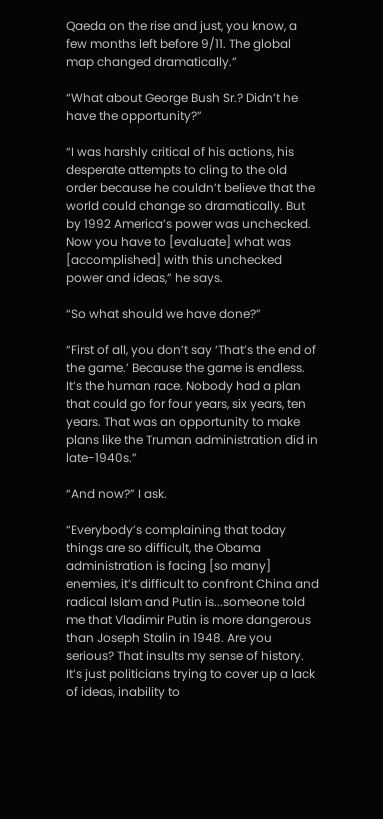Qaeda on the rise and just, you know, a few months left before 9/11. The global map changed dramatically.”

“What about George Bush Sr.? Didn’t he have the opportunity?”

“I was harshly critical of his actions, his desperate attempts to cling to the old order because he couldn’t believe that the world could change so dramatically. But by 1992 America’s power was unchecked. Now you have to [evaluate] what was [accomplished] with this unchecked power and ideas,” he says.

“So what should we have done?”

“First of all, you don’t say ‘That’s the end of the game.’ Because the game is endless. It’s the human race. Nobody had a plan that could go for four years, six years, ten years. That was an opportunity to make plans like the Truman administration did in late-1940s.”

“And now?” I ask.

“Everybody’s complaining that today things are so difficult, the Obama administration is facing [so many] enemies, it’s difficult to confront China and radical Islam and Putin is...someone told me that Vladimir Putin is more dangerous than Joseph Stalin in 1948. Are you serious? That insults my sense of history. It’s just politicians trying to cover up a lack of ideas, inability to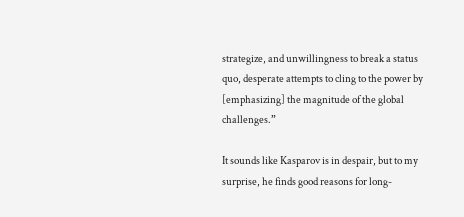strategize, and unwillingness to break a status quo, desperate attempts to cling to the power by [emphasizing] the magnitude of the global challenges.”

It sounds like Kasparov is in despair, but to my surprise, he finds good reasons for long-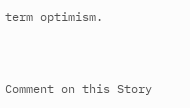term optimism.


Comment on this Story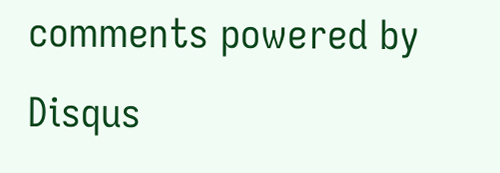comments powered by Disqus